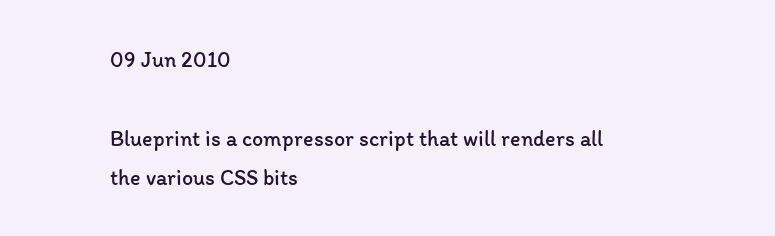09 Jun 2010

Blueprint is a compressor script that will renders all the various CSS bits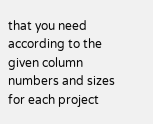that you need according to the given column numbers and sizes for each project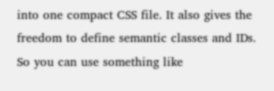into one compact CSS file. It also gives the freedom to define semantic classes and IDs. So you can use something like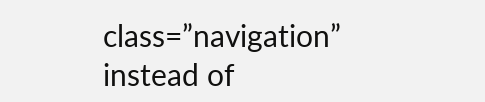class=”navigation” instead of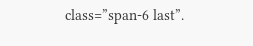class=”span-6 last”.